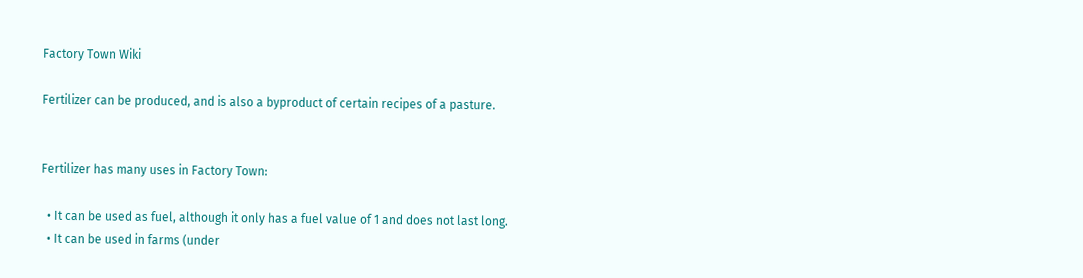Factory Town Wiki

Fertilizer can be produced, and is also a byproduct of certain recipes of a pasture.


Fertilizer has many uses in Factory Town:

  • It can be used as fuel, although it only has a fuel value of 1 and does not last long.
  • It can be used in farms (under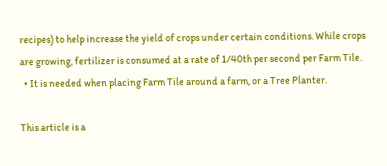recipes) to help increase the yield of crops under certain conditions. While crops are growing, fertilizer is consumed at a rate of 1/40th per second per Farm Tile.
  • It is needed when placing Farm Tile around a farm, or a Tree Planter.

This article is a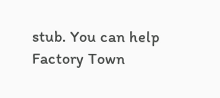stub. You can help Factory Town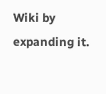Wiki by expanding it.